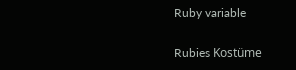Ruby variable

Rubies Kostüme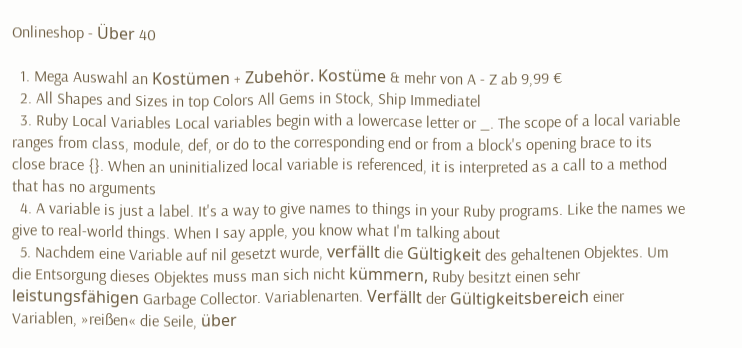Onlineshop - Über 40

  1. Mega Auswahl an Kostümen + Zubehör. Kostüme & mehr von A - Z ab 9,99 €
  2. All Shapes and Sizes in top Colors All Gems in Stock, Ship Immediatel
  3. Ruby Local Variables Local variables begin with a lowercase letter or _. The scope of a local variable ranges from class, module, def, or do to the corresponding end or from a block's opening brace to its close brace {}. When an uninitialized local variable is referenced, it is interpreted as a call to a method that has no arguments
  4. A variable is just a label. It's a way to give names to things in your Ruby programs. Like the names we give to real-world things. When I say apple, you know what I'm talking about
  5. Nachdem eine Variable auf nil gesetzt wurde, verfällt die Gültigkeit des gehaltenen Objektes. Um die Entsorgung dieses Objektes muss man sich nicht kümmern, Ruby besitzt einen sehr leistungsfähigen Garbage Collector. Variablenarten. Verfällt der Gültigkeitsbereich einer Variablen, »reißen« die Seile, über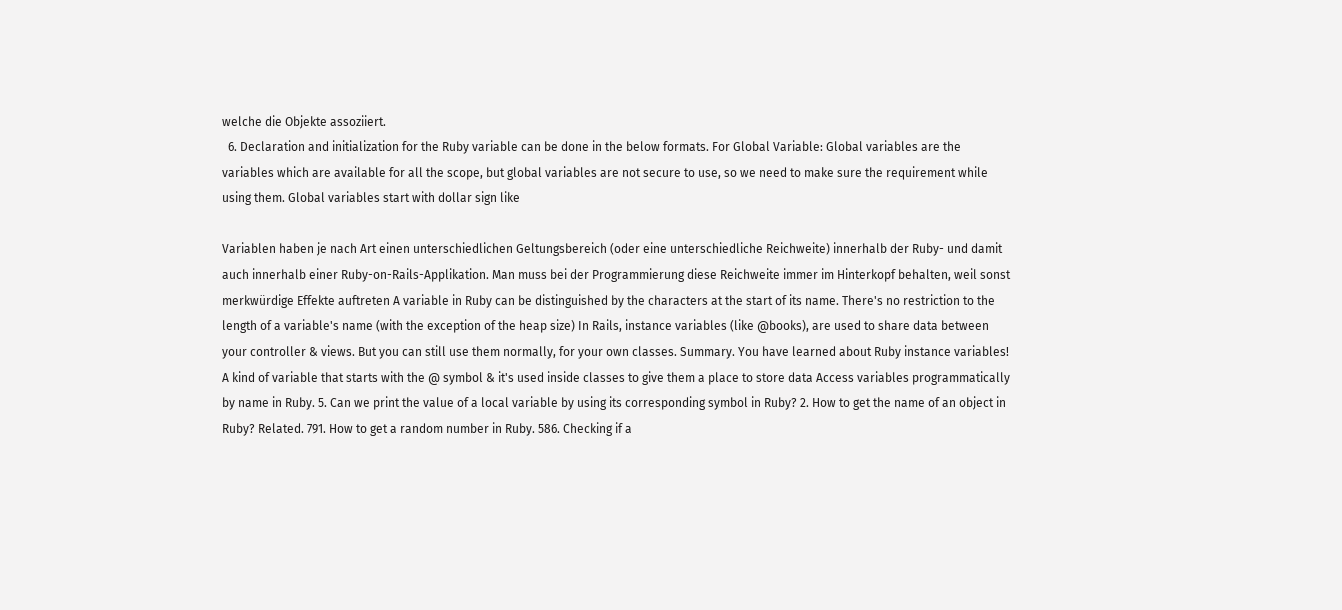welche die Objekte assoziiert.
  6. Declaration and initialization for the Ruby variable can be done in the below formats. For Global Variable: Global variables are the variables which are available for all the scope, but global variables are not secure to use, so we need to make sure the requirement while using them. Global variables start with dollar sign like

Variablen haben je nach Art einen unterschiedlichen Geltungsbereich (oder eine unterschiedliche Reichweite) innerhalb der Ruby- und damit auch innerhalb einer Ruby-on-Rails-Applikation. Man muss bei der Programmierung diese Reichweite immer im Hinterkopf behalten, weil sonst merkwürdige Effekte auftreten A variable in Ruby can be distinguished by the characters at the start of its name. There's no restriction to the length of a variable's name (with the exception of the heap size) In Rails, instance variables (like @books), are used to share data between your controller & views. But you can still use them normally, for your own classes. Summary. You have learned about Ruby instance variables! A kind of variable that starts with the @ symbol & it's used inside classes to give them a place to store data Access variables programmatically by name in Ruby. 5. Can we print the value of a local variable by using its corresponding symbol in Ruby? 2. How to get the name of an object in Ruby? Related. 791. How to get a random number in Ruby. 586. Checking if a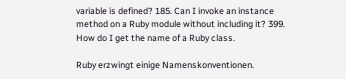variable is defined? 185. Can I invoke an instance method on a Ruby module without including it? 399. How do I get the name of a Ruby class.

Ruby erzwingt einige Namenskonventionen.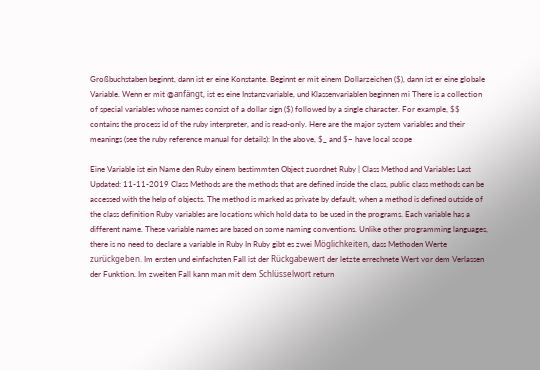Großbuchstaben beginnt, dann ist er eine Konstante. Beginnt er mit einem Dollarzeichen ($), dann ist er eine globale Variable. Wenn er mit @anfängt, ist es eine Instanzvariable, und Klassenvariablen beginnen mi There is a collection of special variables whose names consist of a dollar sign ($) followed by a single character. For example, $$ contains the process id of the ruby interpreter, and is read-only. Here are the major system variables and their meanings (see the ruby reference manual for details): In the above, $_ and $~ have local scope

Eine Variable ist ein Name den Ruby einem bestimmten Object zuordnet Ruby | Class Method and Variables Last Updated: 11-11-2019 Class Methods are the methods that are defined inside the class, public class methods can be accessed with the help of objects. The method is marked as private by default, when a method is defined outside of the class definition Ruby variables are locations which hold data to be used in the programs. Each variable has a different name. These variable names are based on some naming conventions. Unlike other programming languages, there is no need to declare a variable in Ruby In Ruby gibt es zwei Möglichkeiten, dass Methoden Werte zurückgeben. Im ersten und einfachsten Fall ist der Rückgabewert der letzte errechnete Wert vor dem Verlassen der Funktion. Im zweiten Fall kann man mit dem Schlüsselwort return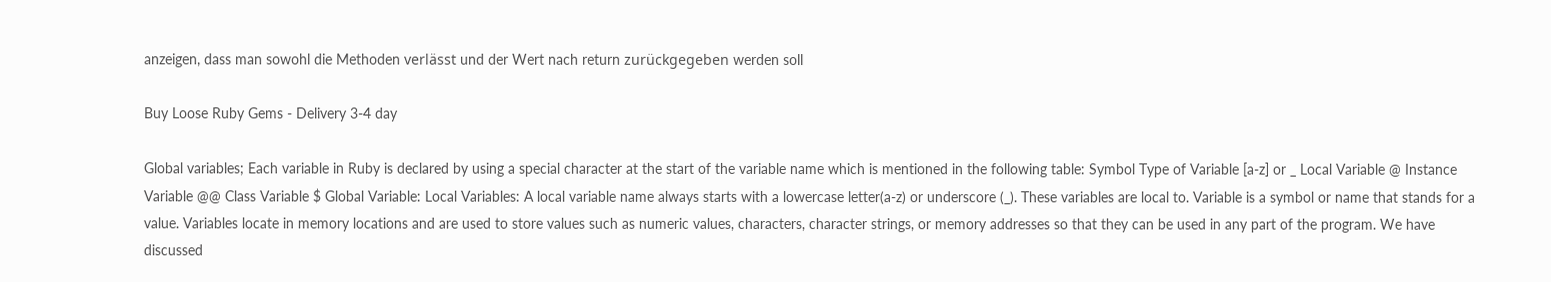anzeigen, dass man sowohl die Methoden verlässt und der Wert nach return zurückgegeben werden soll

Buy Loose Ruby Gems - Delivery 3-4 day

Global variables; Each variable in Ruby is declared by using a special character at the start of the variable name which is mentioned in the following table: Symbol Type of Variable [a-z] or _ Local Variable @ Instance Variable @@ Class Variable $ Global Variable: Local Variables: A local variable name always starts with a lowercase letter(a-z) or underscore (_). These variables are local to. Variable is a symbol or name that stands for a value. Variables locate in memory locations and are used to store values such as numeric values, characters, character strings, or memory addresses so that they can be used in any part of the program. We have discussed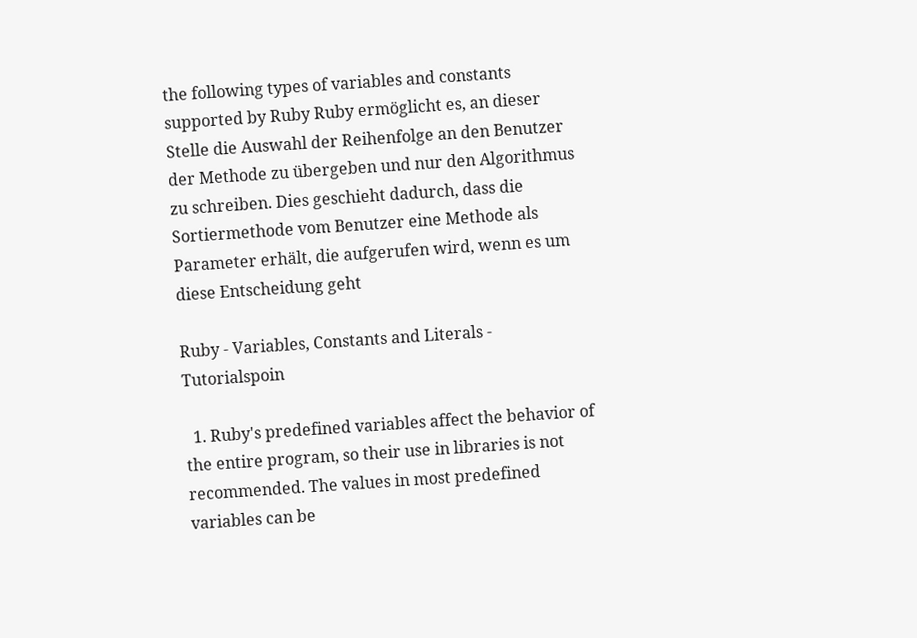the following types of variables and constants supported by Ruby Ruby ermöglicht es, an dieser Stelle die Auswahl der Reihenfolge an den Benutzer der Methode zu übergeben und nur den Algorithmus zu schreiben. Dies geschieht dadurch, dass die Sortiermethode vom Benutzer eine Methode als Parameter erhält, die aufgerufen wird, wenn es um diese Entscheidung geht

Ruby - Variables, Constants and Literals - Tutorialspoin

  1. Ruby's predefined variables affect the behavior of the entire program, so their use in libraries is not recommended. The values in most predefined variables can be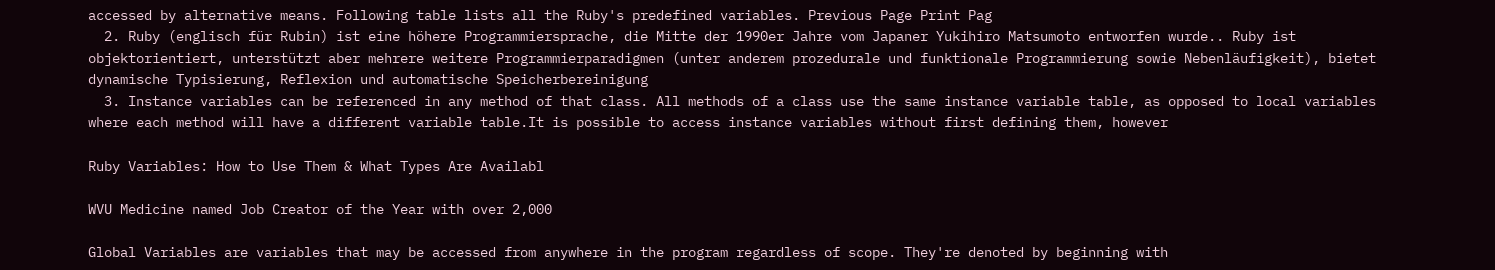accessed by alternative means. Following table lists all the Ruby's predefined variables. Previous Page Print Pag
  2. Ruby (englisch für Rubin) ist eine höhere Programmiersprache, die Mitte der 1990er Jahre vom Japaner Yukihiro Matsumoto entworfen wurde.. Ruby ist objektorientiert, unterstützt aber mehrere weitere Programmierparadigmen (unter anderem prozedurale und funktionale Programmierung sowie Nebenläufigkeit), bietet dynamische Typisierung, Reflexion und automatische Speicherbereinigung
  3. Instance variables can be referenced in any method of that class. All methods of a class use the same instance variable table, as opposed to local variables where each method will have a different variable table.It is possible to access instance variables without first defining them, however

Ruby Variables: How to Use Them & What Types Are Availabl

WVU Medicine named Job Creator of the Year with over 2,000

Global Variables are variables that may be accessed from anywhere in the program regardless of scope. They're denoted by beginning with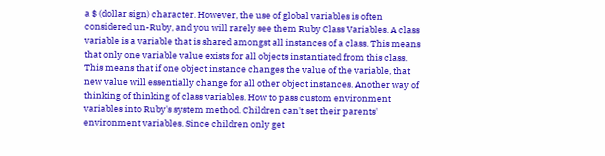a $ (dollar sign) character. However, the use of global variables is often considered un-Ruby, and you will rarely see them Ruby Class Variables. A class variable is a variable that is shared amongst all instances of a class. This means that only one variable value exists for all objects instantiated from this class. This means that if one object instance changes the value of the variable, that new value will essentially change for all other object instances. Another way of thinking of thinking of class variables. How to pass custom environment variables into Ruby's system method. Children can't set their parents' environment variables. Since children only get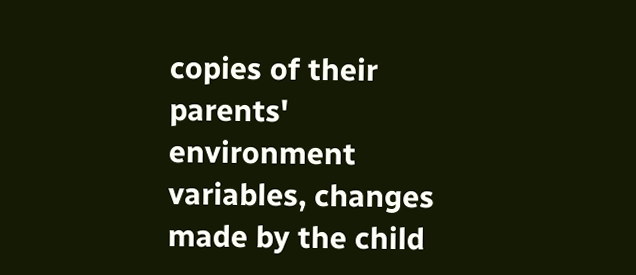copies of their parents' environment variables, changes made by the child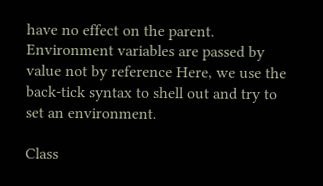have no effect on the parent. Environment variables are passed by value not by reference Here, we use the back-tick syntax to shell out and try to set an environment.

Class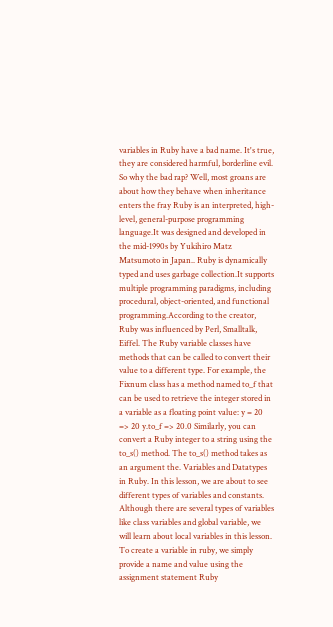variables in Ruby have a bad name. It's true, they are considered harmful, borderline evil. So why the bad rap? Well, most groans are about how they behave when inheritance enters the fray Ruby is an interpreted, high-level, general-purpose programming language.It was designed and developed in the mid-1990s by Yukihiro Matz Matsumoto in Japan.. Ruby is dynamically typed and uses garbage collection.It supports multiple programming paradigms, including procedural, object-oriented, and functional programming.According to the creator, Ruby was influenced by Perl, Smalltalk, Eiffel. The Ruby variable classes have methods that can be called to convert their value to a different type. For example, the Fixnum class has a method named to_f that can be used to retrieve the integer stored in a variable as a floating point value: y = 20 => 20 y.to_f => 20.0 Similarly, you can convert a Ruby integer to a string using the to_s() method. The to_s() method takes as an argument the. Variables and Datatypes in Ruby. In this lesson, we are about to see different types of variables and constants. Although there are several types of variables like class variables and global variable, we will learn about local variables in this lesson. To create a variable in ruby, we simply provide a name and value using the assignment statement Ruby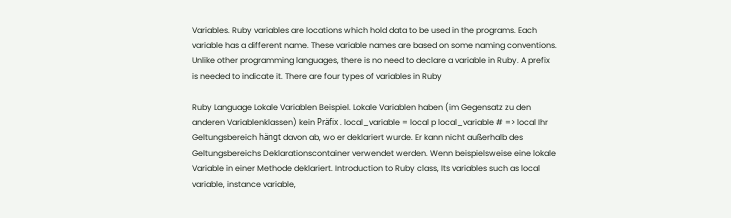Variables. Ruby variables are locations which hold data to be used in the programs. Each variable has a different name. These variable names are based on some naming conventions. Unlike other programming languages, there is no need to declare a variable in Ruby. A prefix is needed to indicate it. There are four types of variables in Ruby

Ruby Language Lokale Variablen Beispiel. Lokale Variablen haben (im Gegensatz zu den anderen Variablenklassen) kein Präfix . local_variable = local p local_variable # => local Ihr Geltungsbereich hängt davon ab, wo er deklariert wurde. Er kann nicht außerhalb des Geltungsbereichs Deklarationscontainer verwendet werden. Wenn beispielsweise eine lokale Variable in einer Methode deklariert. Introduction to Ruby class, Its variables such as local variable, instance variable,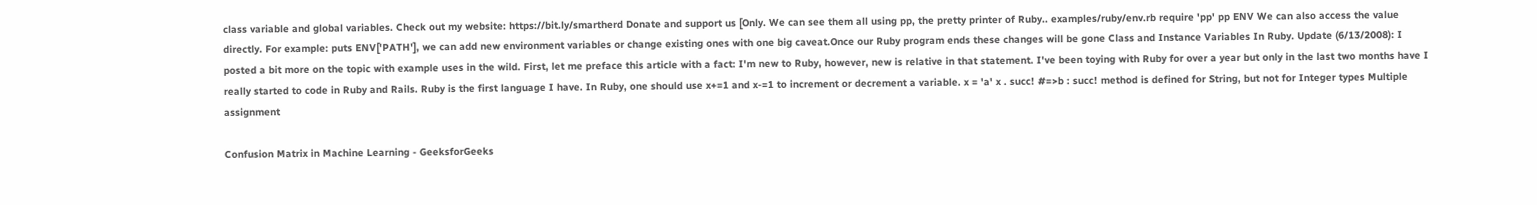class variable and global variables. Check out my website: https://bit.ly/smartherd Donate and support us [Only. We can see them all using pp, the pretty printer of Ruby.. examples/ruby/env.rb require 'pp' pp ENV We can also access the value directly. For example: puts ENV['PATH'], we can add new environment variables or change existing ones with one big caveat.Once our Ruby program ends these changes will be gone Class and Instance Variables In Ruby. Update (6/13/2008): I posted a bit more on the topic with example uses in the wild. First, let me preface this article with a fact: I'm new to Ruby, however, new is relative in that statement. I've been toying with Ruby for over a year but only in the last two months have I really started to code in Ruby and Rails. Ruby is the first language I have. In Ruby, one should use x+=1 and x-=1 to increment or decrement a variable. x = 'a' x . succ! #=>b : succ! method is defined for String, but not for Integer types Multiple assignment

Confusion Matrix in Machine Learning - GeeksforGeeks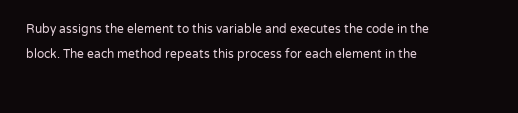Ruby assigns the element to this variable and executes the code in the block. The each method repeats this process for each element in the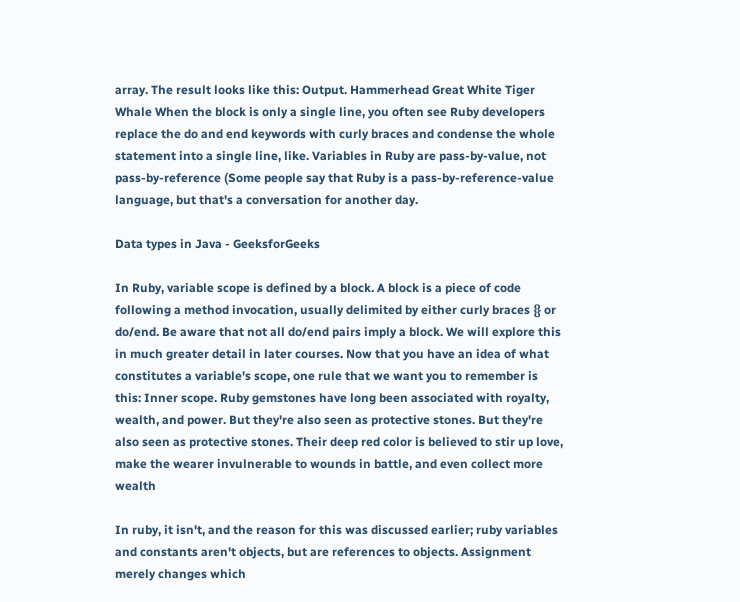array. The result looks like this: Output. Hammerhead Great White Tiger Whale When the block is only a single line, you often see Ruby developers replace the do and end keywords with curly braces and condense the whole statement into a single line, like. Variables in Ruby are pass-by-value, not pass-by-reference (Some people say that Ruby is a pass-by-reference-value language, but that's a conversation for another day.

Data types in Java - GeeksforGeeks

In Ruby, variable scope is defined by a block. A block is a piece of code following a method invocation, usually delimited by either curly braces {} or do/end. Be aware that not all do/end pairs imply a block. We will explore this in much greater detail in later courses. Now that you have an idea of what constitutes a variable's scope, one rule that we want you to remember is this: Inner scope. Ruby gemstones have long been associated with royalty, wealth, and power. But they're also seen as protective stones. But they're also seen as protective stones. Their deep red color is believed to stir up love, make the wearer invulnerable to wounds in battle, and even collect more wealth

In ruby, it isn't, and the reason for this was discussed earlier; ruby variables and constants aren't objects, but are references to objects. Assignment merely changes which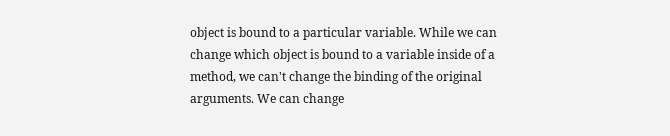object is bound to a particular variable. While we can change which object is bound to a variable inside of a method, we can't change the binding of the original arguments. We can change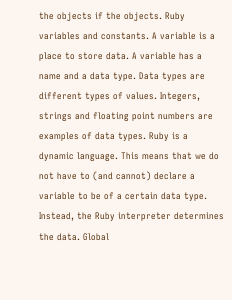the objects if the objects. Ruby variables and constants. A variable is a place to store data. A variable has a name and a data type. Data types are different types of values. Integers, strings and floating point numbers are examples of data types. Ruby is a dynamic language. This means that we do not have to (and cannot) declare a variable to be of a certain data type. Instead, the Ruby interpreter determines the data. Global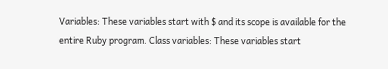Variables: These variables start with $ and its scope is available for the entire Ruby program. Class variables: These variables start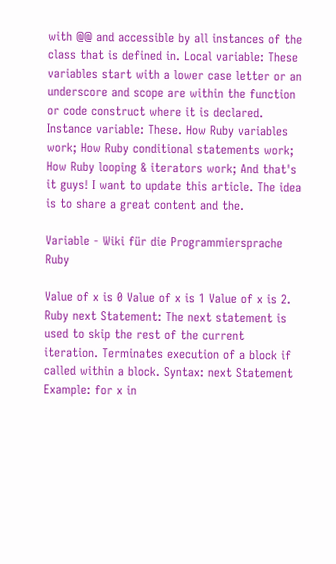with @@ and accessible by all instances of the class that is defined in. Local variable: These variables start with a lower case letter or an underscore and scope are within the function or code construct where it is declared. Instance variable: These. How Ruby variables work; How Ruby conditional statements work; How Ruby looping & iterators work; And that's it guys! I want to update this article. The idea is to share a great content and the.

Variable - Wiki für die Programmiersprache Ruby

Value of x is 0 Value of x is 1 Value of x is 2. Ruby next Statement: The next statement is used to skip the rest of the current iteration. Terminates execution of a block if called within a block. Syntax: next Statement Example: for x in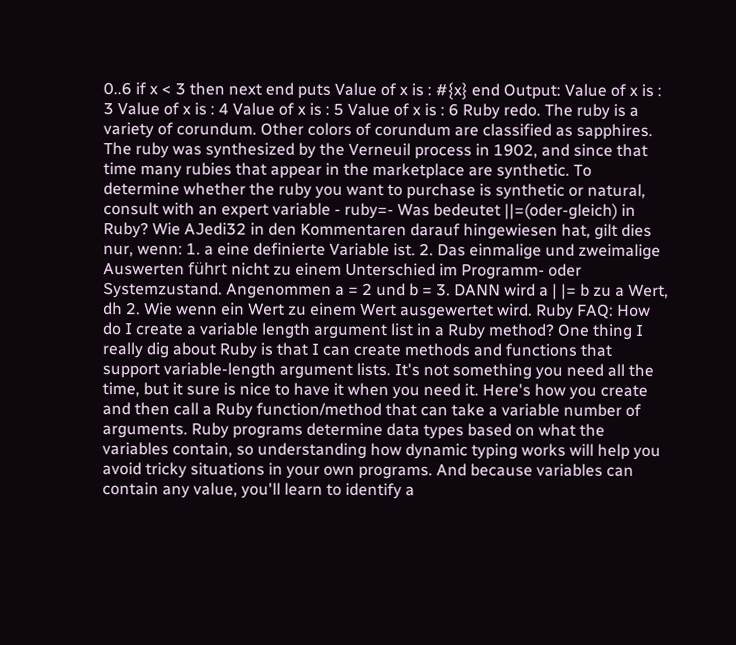0..6 if x < 3 then next end puts Value of x is : #{x} end Output: Value of x is : 3 Value of x is : 4 Value of x is : 5 Value of x is : 6 Ruby redo. The ruby is a variety of corundum. Other colors of corundum are classified as sapphires. The ruby was synthesized by the Verneuil process in 1902, and since that time many rubies that appear in the marketplace are synthetic. To determine whether the ruby you want to purchase is synthetic or natural, consult with an expert variable - ruby=- Was bedeutet ||=(oder-gleich) in Ruby? Wie AJedi32 in den Kommentaren darauf hingewiesen hat, gilt dies nur, wenn: 1. a eine definierte Variable ist. 2. Das einmalige und zweimalige Auswerten führt nicht zu einem Unterschied im Programm- oder Systemzustand. Angenommen a = 2 und b = 3. DANN wird a | |= b zu a Wert, dh 2. Wie wenn ein Wert zu einem Wert ausgewertet wird. Ruby FAQ: How do I create a variable length argument list in a Ruby method? One thing I really dig about Ruby is that I can create methods and functions that support variable-length argument lists. It's not something you need all the time, but it sure is nice to have it when you need it. Here's how you create and then call a Ruby function/method that can take a variable number of arguments. Ruby programs determine data types based on what the variables contain, so understanding how dynamic typing works will help you avoid tricky situations in your own programs. And because variables can contain any value, you'll learn to identify a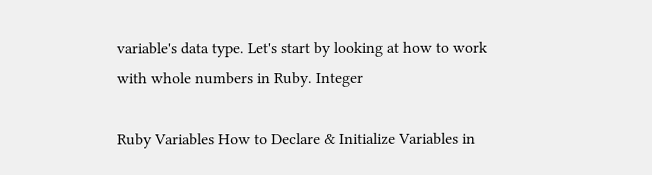variable's data type. Let's start by looking at how to work with whole numbers in Ruby. Integer

Ruby Variables How to Declare & Initialize Variables in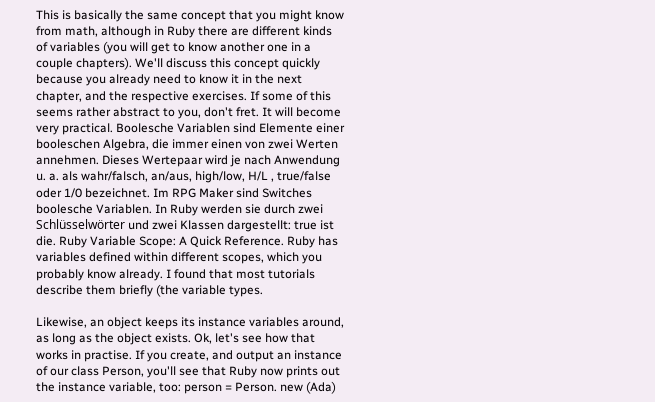This is basically the same concept that you might know from math, although in Ruby there are different kinds of variables (you will get to know another one in a couple chapters). We'll discuss this concept quickly because you already need to know it in the next chapter, and the respective exercises. If some of this seems rather abstract to you, don't fret. It will become very practical. Boolesche Variablen sind Elemente einer booleschen Algebra, die immer einen von zwei Werten annehmen. Dieses Wertepaar wird je nach Anwendung u. a. als wahr/falsch, an/aus, high/low, H/L , true/false oder 1/0 bezeichnet. Im RPG Maker sind Switches boolesche Variablen. In Ruby werden sie durch zwei Schlüsselwörter und zwei Klassen dargestellt: true ist die. Ruby Variable Scope: A Quick Reference. Ruby has variables defined within different scopes, which you probably know already. I found that most tutorials describe them briefly (the variable types.

Likewise, an object keeps its instance variables around, as long as the object exists. Ok, let's see how that works in practise. If you create, and output an instance of our class Person, you'll see that Ruby now prints out the instance variable, too: person = Person. new (Ada)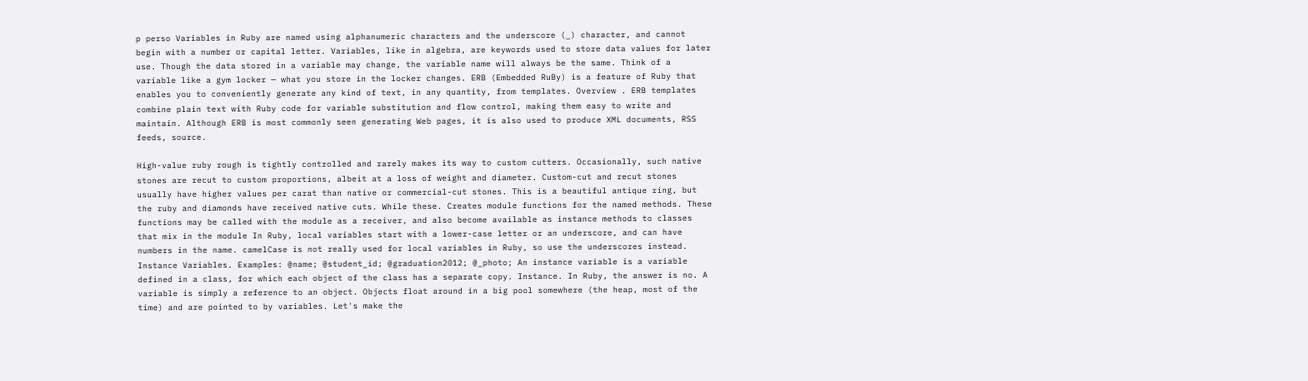p perso Variables in Ruby are named using alphanumeric characters and the underscore (_) character, and cannot begin with a number or capital letter. Variables, like in algebra, are keywords used to store data values for later use. Though the data stored in a variable may change, the variable name will always be the same. Think of a variable like a gym locker — what you store in the locker changes. ERB (Embedded RuBy) is a feature of Ruby that enables you to conveniently generate any kind of text, in any quantity, from templates. Overview . ERB templates combine plain text with Ruby code for variable substitution and flow control, making them easy to write and maintain. Although ERB is most commonly seen generating Web pages, it is also used to produce XML documents, RSS feeds, source.

High-value ruby rough is tightly controlled and rarely makes its way to custom cutters. Occasionally, such native stones are recut to custom proportions, albeit at a loss of weight and diameter. Custom-cut and recut stones usually have higher values per carat than native or commercial-cut stones. This is a beautiful antique ring, but the ruby and diamonds have received native cuts. While these. Creates module functions for the named methods. These functions may be called with the module as a receiver, and also become available as instance methods to classes that mix in the module In Ruby, local variables start with a lower-case letter or an underscore, and can have numbers in the name. camelCase is not really used for local variables in Ruby, so use the underscores instead. Instance Variables. Examples: @name; @student_id; @graduation2012; @_photo; An instance variable is a variable defined in a class, for which each object of the class has a separate copy. Instance. In Ruby, the answer is no. A variable is simply a reference to an object. Objects float around in a big pool somewhere (the heap, most of the time) and are pointed to by variables. Let's make the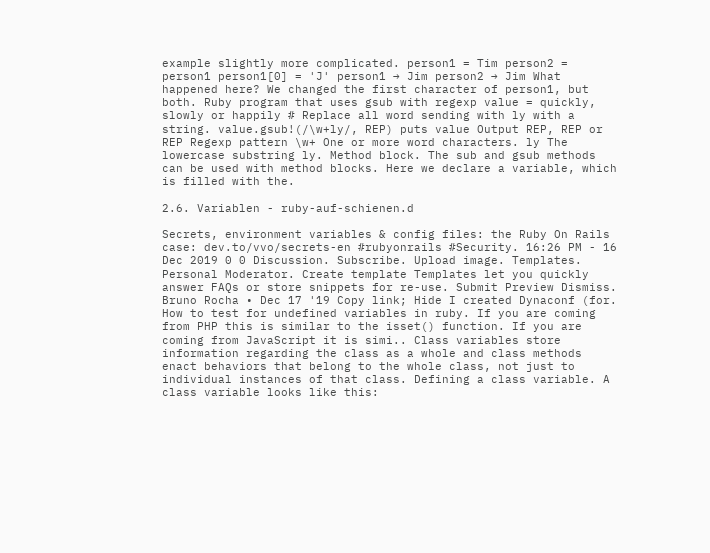example slightly more complicated. person1 = Tim person2 = person1 person1[0] = 'J' person1 → Jim person2 → Jim What happened here? We changed the first character of person1, but both. Ruby program that uses gsub with regexp value = quickly, slowly or happily # Replace all word sending with ly with a string. value.gsub!(/\w+ly/, REP) puts value Output REP, REP or REP Regexp pattern \w+ One or more word characters. ly The lowercase substring ly. Method block. The sub and gsub methods can be used with method blocks. Here we declare a variable, which is filled with the.

2.6. Variablen - ruby-auf-schienen.d

Secrets, environment variables & config files: the Ruby On Rails case: dev.to/vvo/secrets-en #rubyonrails #Security. 16:26 PM - 16 Dec 2019 0 0 Discussion. Subscribe. Upload image. Templates. Personal Moderator. Create template Templates let you quickly answer FAQs or store snippets for re-use. Submit Preview Dismiss. Bruno Rocha • Dec 17 '19 Copy link; Hide I created Dynaconf (for. How to test for undefined variables in ruby. If you are coming from PHP this is similar to the isset() function. If you are coming from JavaScript it is simi.. Class variables store information regarding the class as a whole and class methods enact behaviors that belong to the whole class, not just to individual instances of that class. Defining a class variable. A class variable looks like this: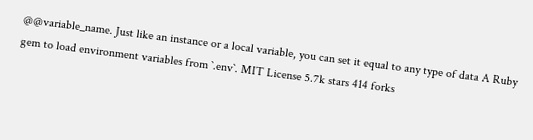@@variable_name. Just like an instance or a local variable, you can set it equal to any type of data A Ruby gem to load environment variables from `.env`. MIT License 5.7k stars 414 forks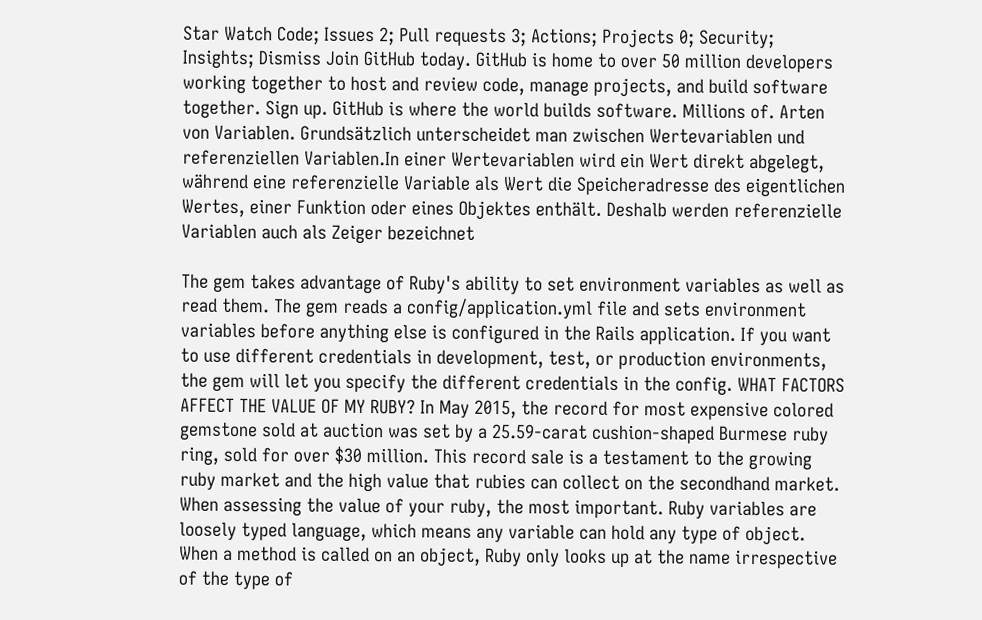Star Watch Code; Issues 2; Pull requests 3; Actions; Projects 0; Security; Insights; Dismiss Join GitHub today. GitHub is home to over 50 million developers working together to host and review code, manage projects, and build software together. Sign up. GitHub is where the world builds software. Millions of. Arten von Variablen. Grundsätzlich unterscheidet man zwischen Wertevariablen und referenziellen Variablen.In einer Wertevariablen wird ein Wert direkt abgelegt, während eine referenzielle Variable als Wert die Speicheradresse des eigentlichen Wertes, einer Funktion oder eines Objektes enthält. Deshalb werden referenzielle Variablen auch als Zeiger bezeichnet

The gem takes advantage of Ruby's ability to set environment variables as well as read them. The gem reads a config/application.yml file and sets environment variables before anything else is configured in the Rails application. If you want to use different credentials in development, test, or production environments, the gem will let you specify the different credentials in the config. WHAT FACTORS AFFECT THE VALUE OF MY RUBY? In May 2015, the record for most expensive colored gemstone sold at auction was set by a 25.59-carat cushion-shaped Burmese ruby ring, sold for over $30 million. This record sale is a testament to the growing ruby market and the high value that rubies can collect on the secondhand market. When assessing the value of your ruby, the most important. Ruby variables are loosely typed language, which means any variable can hold any type of object. When a method is called on an object, Ruby only looks up at the name irrespective of the type of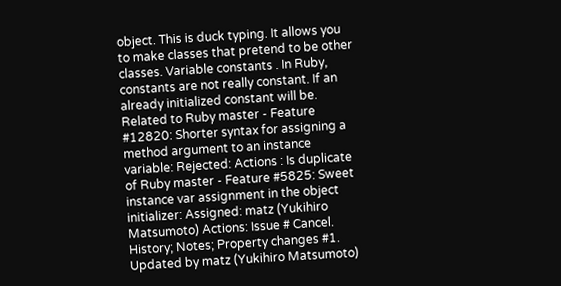object. This is duck typing. It allows you to make classes that pretend to be other classes. Variable constants . In Ruby, constants are not really constant. If an already initialized constant will be. Related to Ruby master - Feature #12820: Shorter syntax for assigning a method argument to an instance variable: Rejected: Actions : Is duplicate of Ruby master - Feature #5825: Sweet instance var assignment in the object initializer: Assigned: matz (Yukihiro Matsumoto) Actions: Issue # Cancel. History; Notes; Property changes #1. Updated by matz (Yukihiro Matsumoto)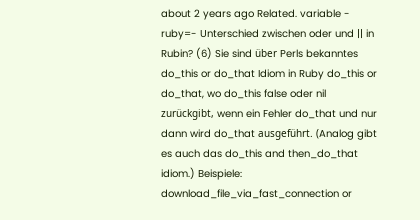about 2 years ago Related. variable - ruby=- Unterschied zwischen oder und || in Rubin? (6) Sie sind über Perls bekanntes do_this or do_that Idiom in Ruby do_this or do_that, wo do_this false oder nil zurückgibt, wenn ein Fehler do_that und nur dann wird do_that ausgeführt. (Analog gibt es auch das do_this and then_do_that idiom.) Beispiele: download_file_via_fast_connection or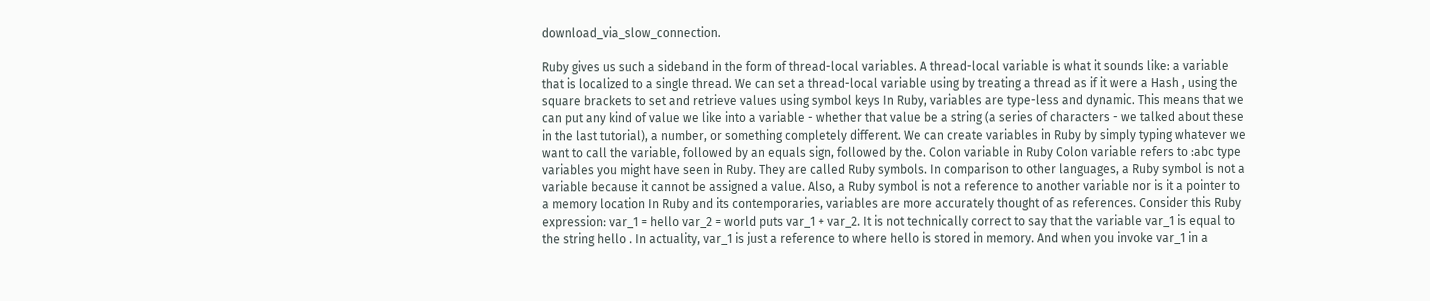download_via_slow_connection.

Ruby gives us such a sideband in the form of thread-local variables. A thread-local variable is what it sounds like: a variable that is localized to a single thread. We can set a thread-local variable using by treating a thread as if it were a Hash , using the square brackets to set and retrieve values using symbol keys In Ruby, variables are type-less and dynamic. This means that we can put any kind of value we like into a variable - whether that value be a string (a series of characters - we talked about these in the last tutorial), a number, or something completely different. We can create variables in Ruby by simply typing whatever we want to call the variable, followed by an equals sign, followed by the. Colon variable in Ruby Colon variable refers to :abc type variables you might have seen in Ruby. They are called Ruby symbols. In comparison to other languages, a Ruby symbol is not a variable because it cannot be assigned a value. Also, a Ruby symbol is not a reference to another variable nor is it a pointer to a memory location In Ruby and its contemporaries, variables are more accurately thought of as references. Consider this Ruby expression: var_1 = hello var_2 = world puts var_1 + var_2. It is not technically correct to say that the variable var_1 is equal to the string hello . In actuality, var_1 is just a reference to where hello is stored in memory. And when you invoke var_1 in a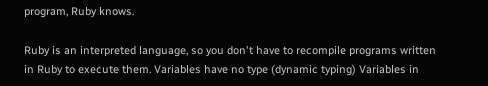program, Ruby knows.

Ruby is an interpreted language, so you don't have to recompile programs written in Ruby to execute them. Variables have no type (dynamic typing) Variables in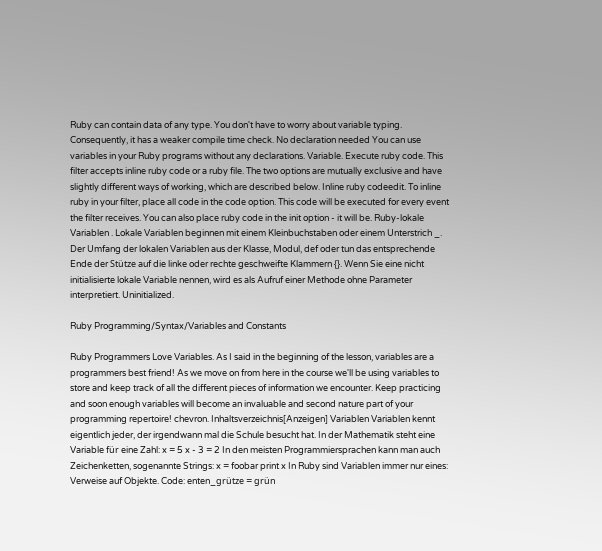Ruby can contain data of any type. You don't have to worry about variable typing. Consequently, it has a weaker compile time check. No declaration needed You can use variables in your Ruby programs without any declarations. Variable. Execute ruby code. This filter accepts inline ruby code or a ruby file. The two options are mutually exclusive and have slightly different ways of working, which are described below. Inline ruby codeedit. To inline ruby in your filter, place all code in the code option. This code will be executed for every event the filter receives. You can also place ruby code in the init option - it will be. Ruby-lokale Variablen . Lokale Variablen beginnen mit einem Kleinbuchstaben oder einem Unterstrich _. Der Umfang der lokalen Variablen aus der Klasse, Modul, def oder tun das entsprechende Ende der Stütze auf die linke oder rechte geschweifte Klammern {}. Wenn Sie eine nicht initialisierte lokale Variable nennen, wird es als Aufruf einer Methode ohne Parameter interpretiert. Uninitialized.

Ruby Programming/Syntax/Variables and Constants

Ruby Programmers Love Variables. As I said in the beginning of the lesson, variables are a programmers best friend! As we move on from here in the course we'll be using variables to store and keep track of all the different pieces of information we encounter. Keep practicing and soon enough variables will become an invaluable and second nature part of your programming repertoire! chevron. Inhaltsverzeichnis[Anzeigen] Variablen Variablen kennt eigentlich jeder, der irgendwann mal die Schule besucht hat. In der Mathematik steht eine Variable für eine Zahl: x = 5 x - 3 = 2 In den meisten Programmiersprachen kann man auch Zeichenketten, sogenannte Strings: x = foobar print x In Ruby sind Variablen immer nur eines: Verweise auf Objekte. Code: enten_grütze = grün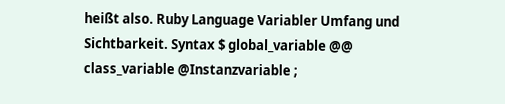heißt also. Ruby Language Variabler Umfang und Sichtbarkeit. Syntax $ global_variable @@ class_variable @Instanzvariable ;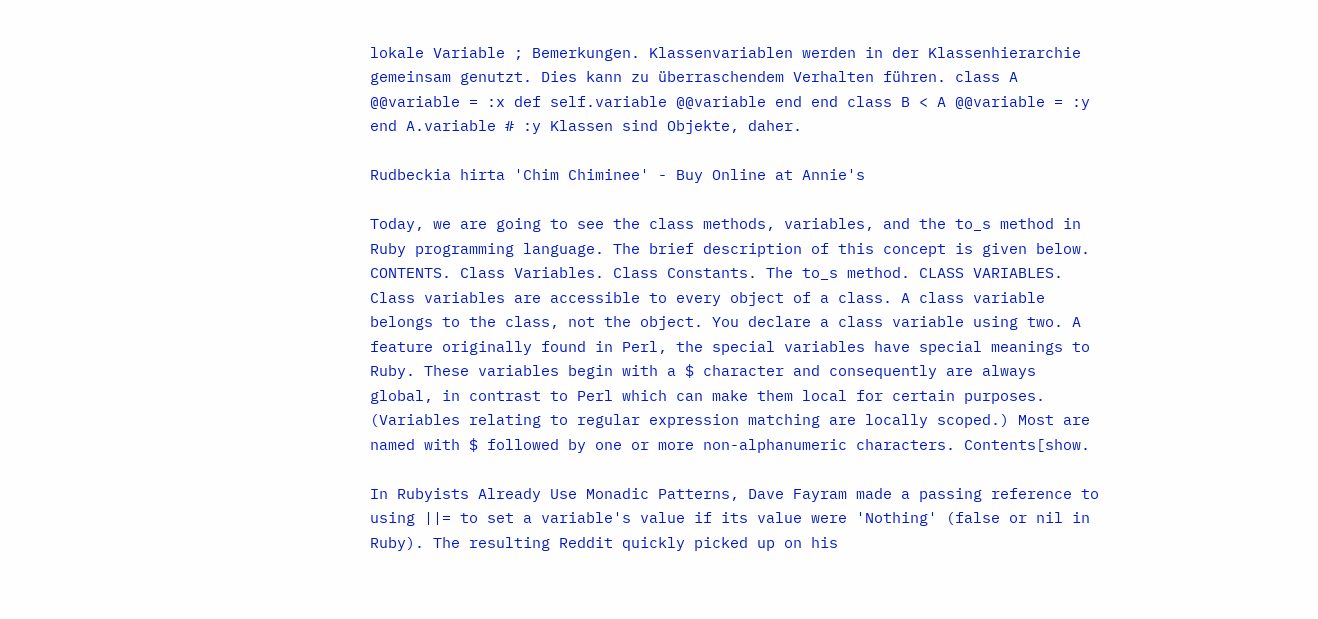lokale Variable ; Bemerkungen. Klassenvariablen werden in der Klassenhierarchie gemeinsam genutzt. Dies kann zu überraschendem Verhalten führen. class A @@variable = :x def self.variable @@variable end end class B < A @@variable = :y end A.variable # :y Klassen sind Objekte, daher.

Rudbeckia hirta 'Chim Chiminee' - Buy Online at Annie's

Today, we are going to see the class methods, variables, and the to_s method in Ruby programming language. The brief description of this concept is given below. CONTENTS. Class Variables. Class Constants. The to_s method. CLASS VARIABLES. Class variables are accessible to every object of a class. A class variable belongs to the class, not the object. You declare a class variable using two. A feature originally found in Perl, the special variables have special meanings to Ruby. These variables begin with a $ character and consequently are always global, in contrast to Perl which can make them local for certain purposes. (Variables relating to regular expression matching are locally scoped.) Most are named with $ followed by one or more non-alphanumeric characters. Contents[show.

In Rubyists Already Use Monadic Patterns, Dave Fayram made a passing reference to using ||= to set a variable's value if its value were 'Nothing' (false or nil in Ruby). The resulting Reddit quickly picked up on his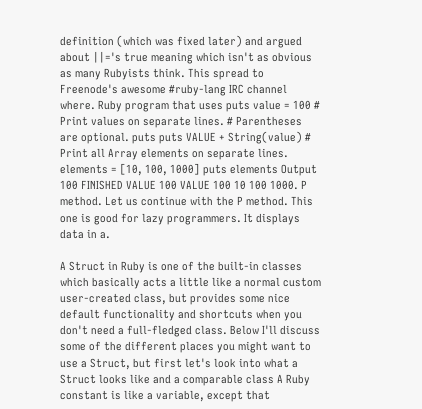definition (which was fixed later) and argued about ||='s true meaning which isn't as obvious as many Rubyists think. This spread to Freenode's awesome #ruby-lang IRC channel where. Ruby program that uses puts value = 100 # Print values on separate lines. # Parentheses are optional. puts puts VALUE + String(value) # Print all Array elements on separate lines. elements = [10, 100, 1000] puts elements Output 100 FINISHED VALUE 100 VALUE 100 10 100 1000. P method. Let us continue with the P method. This one is good for lazy programmers. It displays data in a.

A Struct in Ruby is one of the built-in classes which basically acts a little like a normal custom user-created class, but provides some nice default functionality and shortcuts when you don't need a full-fledged class. Below I'll discuss some of the different places you might want to use a Struct, but first let's look into what a Struct looks like and a comparable class A Ruby constant is like a variable, except that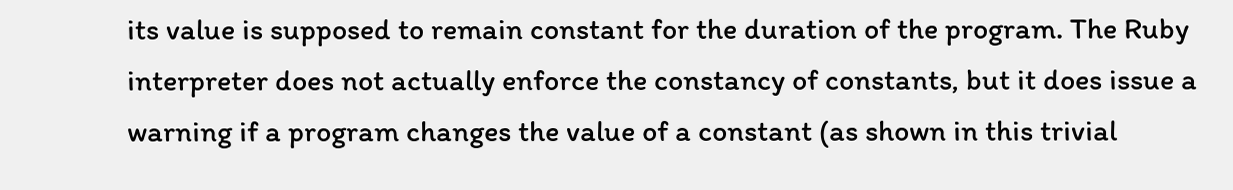its value is supposed to remain constant for the duration of the program. The Ruby interpreter does not actually enforce the constancy of constants, but it does issue a warning if a program changes the value of a constant (as shown in this trivial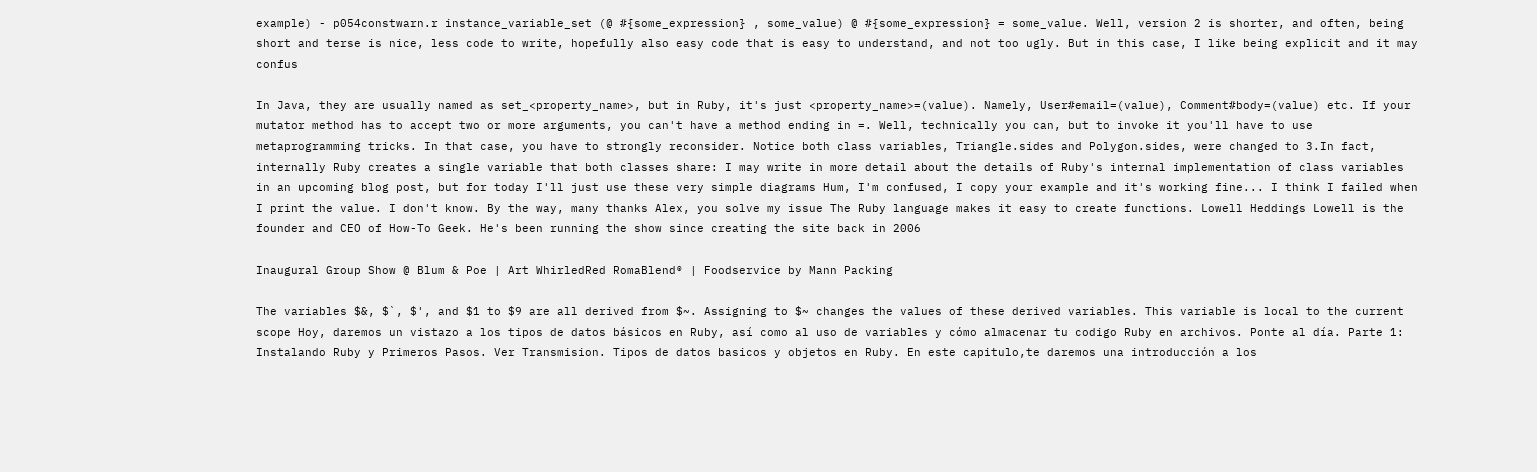example) - p054constwarn.r instance_variable_set (@ #{some_expression} , some_value) @ #{some_expression} = some_value. Well, version 2 is shorter, and often, being short and terse is nice, less code to write, hopefully also easy code that is easy to understand, and not too ugly. But in this case, I like being explicit and it may confus

In Java, they are usually named as set_<property_name>, but in Ruby, it's just <property_name>=(value). Namely, User#email=(value), Comment#body=(value) etc. If your mutator method has to accept two or more arguments, you can't have a method ending in =. Well, technically you can, but to invoke it you'll have to use metaprogramming tricks. In that case, you have to strongly reconsider. Notice both class variables, Triangle.sides and Polygon.sides, were changed to 3.In fact, internally Ruby creates a single variable that both classes share: I may write in more detail about the details of Ruby's internal implementation of class variables in an upcoming blog post, but for today I'll just use these very simple diagrams Hum, I'm confused, I copy your example and it's working fine... I think I failed when I print the value. I don't know. By the way, many thanks Alex, you solve my issue The Ruby language makes it easy to create functions. Lowell Heddings Lowell is the founder and CEO of How-To Geek. He's been running the show since creating the site back in 2006

Inaugural Group Show @ Blum & Poe | Art WhirledRed RomaBlend® | Foodservice by Mann Packing

The variables $&, $`, $', and $1 to $9 are all derived from $~. Assigning to $~ changes the values of these derived variables. This variable is local to the current scope Hoy, daremos un vistazo a los tipos de datos básicos en Ruby, así como al uso de variables y cómo almacenar tu codigo Ruby en archivos. Ponte al día. Parte 1: Instalando Ruby y Primeros Pasos. Ver Transmision. Tipos de datos basicos y objetos en Ruby. En este capitulo,te daremos una introducción a los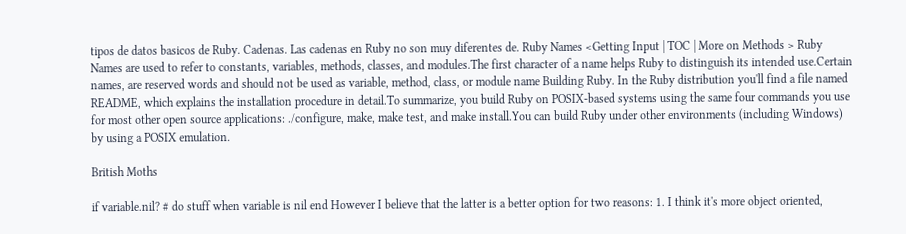tipos de datos basicos de Ruby. Cadenas. Las cadenas en Ruby no son muy diferentes de. Ruby Names <Getting Input | TOC | More on Methods > Ruby Names are used to refer to constants, variables, methods, classes, and modules.The first character of a name helps Ruby to distinguish its intended use.Certain names, are reserved words and should not be used as variable, method, class, or module name Building Ruby. In the Ruby distribution you'll find a file named README, which explains the installation procedure in detail.To summarize, you build Ruby on POSIX-based systems using the same four commands you use for most other open source applications: ./configure, make, make test, and make install.You can build Ruby under other environments (including Windows) by using a POSIX emulation.

British Moths

if variable.nil? # do stuff when variable is nil end However I believe that the latter is a better option for two reasons: 1. I think it's more object oriented,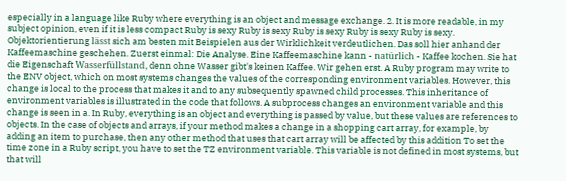especially in a language like Ruby where everything is an object and message exchange. 2. It is more readable, in my subject opinion, even if it is less compact Ruby is sexy Ruby is sexy Ruby is sexy Ruby is sexy Ruby is sexy. Objektorientierung lässt sich am besten mit Beispielen aus der Wirklichkeit verdeutlichen. Das soll hier anhand der Kaffeemaschine geschehen. Zuerst einmal: Die Analyse. Eine Kaffeemaschine kann - natürlich - Kaffee kochen. Sie hat die Eigenschaft Wasserfüllstand, denn ohne Wasser gibt's keinen Kaffee. Wir gehen erst. A Ruby program may write to the ENV object, which on most systems changes the values of the corresponding environment variables. However, this change is local to the process that makes it and to any subsequently spawned child processes. This inheritance of environment variables is illustrated in the code that follows. A subprocess changes an environment variable and this change is seen in a. In Ruby, everything is an object and everything is passed by value, but these values are references to objects. In the case of objects and arrays, if your method makes a change in a shopping cart array, for example, by adding an item to purchase, then any other method that uses that cart array will be affected by this addition To set the time zone in a Ruby script, you have to set the TZ environment variable. This variable is not defined in most systems, but that will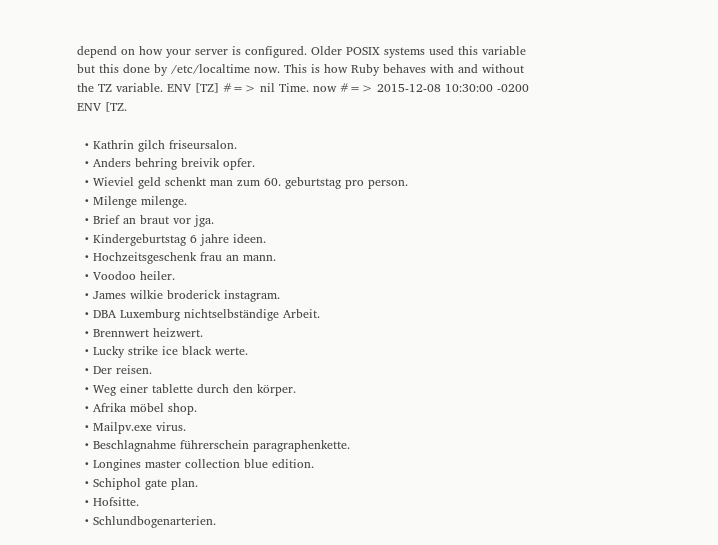depend on how your server is configured. Older POSIX systems used this variable but this done by /etc/localtime now. This is how Ruby behaves with and without the TZ variable. ENV [TZ] #=> nil Time. now #=> 2015-12-08 10:30:00 -0200 ENV [TZ.

  • Kathrin gilch friseursalon.
  • Anders behring breivik opfer.
  • Wieviel geld schenkt man zum 60. geburtstag pro person.
  • Milenge milenge.
  • Brief an braut vor jga.
  • Kindergeburtstag 6 jahre ideen.
  • Hochzeitsgeschenk frau an mann.
  • Voodoo heiler.
  • James wilkie broderick instagram.
  • DBA Luxemburg nichtselbständige Arbeit.
  • Brennwert heizwert.
  • Lucky strike ice black werte.
  • Der reisen.
  • Weg einer tablette durch den körper.
  • Afrika möbel shop.
  • Mailpv.exe virus.
  • Beschlagnahme führerschein paragraphenkette.
  • Longines master collection blue edition.
  • Schiphol gate plan.
  • Hofsitte.
  • Schlundbogenarterien.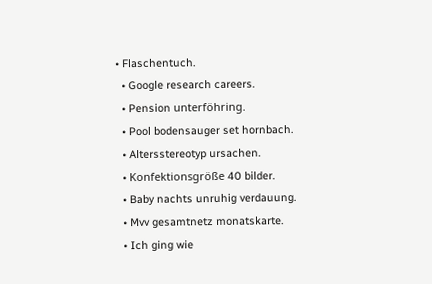• Flaschentuch.
  • Google research careers.
  • Pension unterföhring.
  • Pool bodensauger set hornbach.
  • Altersstereotyp ursachen.
  • Konfektionsgröße 40 bilder.
  • Baby nachts unruhig verdauung.
  • Mvv gesamtnetz monatskarte.
  • Ich ging wie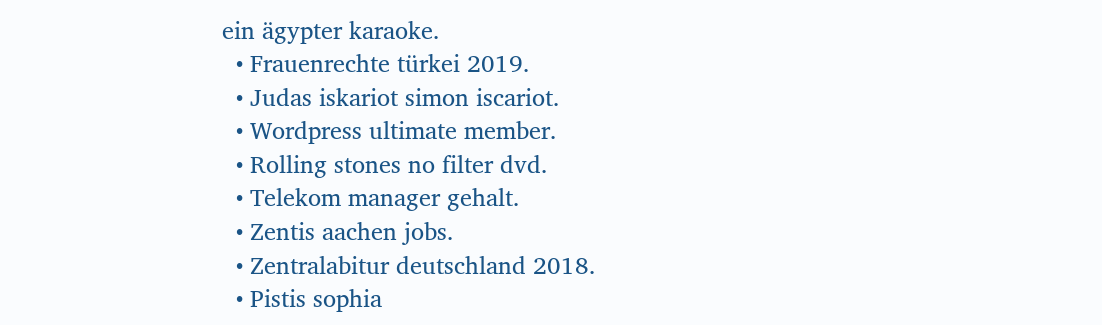ein ägypter karaoke.
  • Frauenrechte türkei 2019.
  • Judas iskariot simon iscariot.
  • Wordpress ultimate member.
  • Rolling stones no filter dvd.
  • Telekom manager gehalt.
  • Zentis aachen jobs.
  • Zentralabitur deutschland 2018.
  • Pistis sophia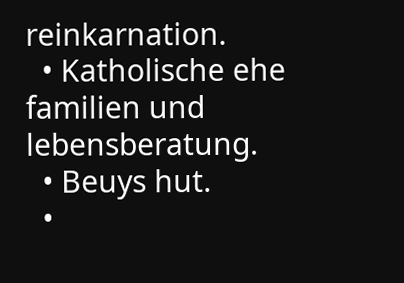reinkarnation.
  • Katholische ehe familien und lebensberatung.
  • Beuys hut.
  •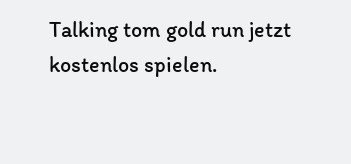Talking tom gold run jetzt kostenlos spielen.